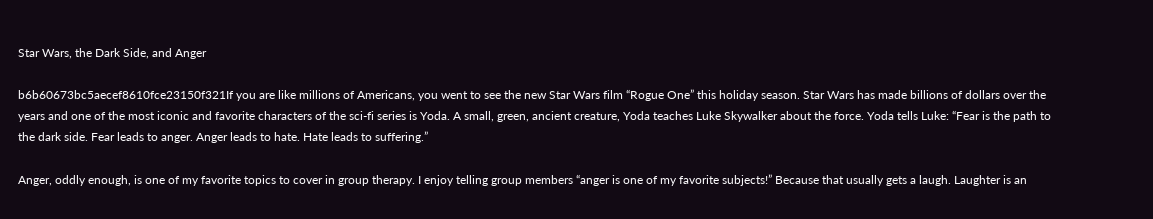Star Wars, the Dark Side, and Anger

b6b60673bc5aecef8610fce23150f321If you are like millions of Americans, you went to see the new Star Wars film “Rogue One” this holiday season. Star Wars has made billions of dollars over the years and one of the most iconic and favorite characters of the sci-fi series is Yoda. A small, green, ancient creature, Yoda teaches Luke Skywalker about the force. Yoda tells Luke: “Fear is the path to the dark side. Fear leads to anger. Anger leads to hate. Hate leads to suffering.”

Anger, oddly enough, is one of my favorite topics to cover in group therapy. I enjoy telling group members “anger is one of my favorite subjects!” Because that usually gets a laugh. Laughter is an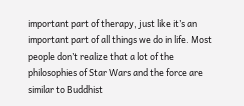important part of therapy, just like it’s an important part of all things we do in life. Most people don’t realize that a lot of the philosophies of Star Wars and the force are similar to Buddhist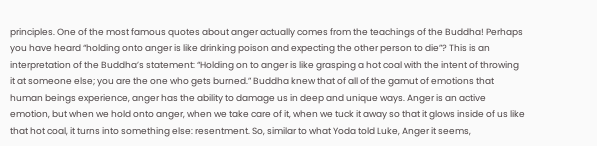principles. One of the most famous quotes about anger actually comes from the teachings of the Buddha! Perhaps you have heard “holding onto anger is like drinking poison and expecting the other person to die”? This is an interpretation of the Buddha’s statement: “Holding on to anger is like grasping a hot coal with the intent of throwing it at someone else; you are the one who gets burned.” Buddha knew that of all of the gamut of emotions that human beings experience, anger has the ability to damage us in deep and unique ways. Anger is an active emotion, but when we hold onto anger, when we take care of it, when we tuck it away so that it glows inside of us like that hot coal, it turns into something else: resentment. So, similar to what Yoda told Luke, Anger it seems,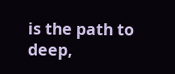is the path to deep,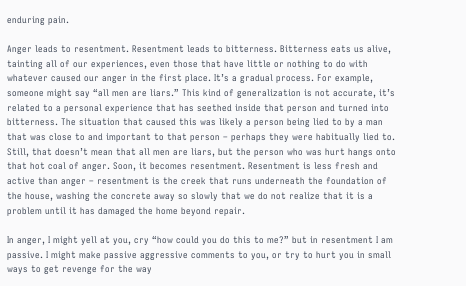enduring pain.

Anger leads to resentment. Resentment leads to bitterness. Bitterness eats us alive, tainting all of our experiences, even those that have little or nothing to do with whatever caused our anger in the first place. It’s a gradual process. For example, someone might say “all men are liars.” This kind of generalization is not accurate, it’s related to a personal experience that has seethed inside that person and turned into bitterness. The situation that caused this was likely a person being lied to by a man that was close to and important to that person – perhaps they were habitually lied to. Still, that doesn’t mean that all men are liars, but the person who was hurt hangs onto that hot coal of anger. Soon, it becomes resentment. Resentment is less fresh and active than anger – resentment is the creek that runs underneath the foundation of the house, washing the concrete away so slowly that we do not realize that it is a problem until it has damaged the home beyond repair.

In anger, I might yell at you, cry “how could you do this to me?” but in resentment I am passive. I might make passive aggressive comments to you, or try to hurt you in small ways to get revenge for the way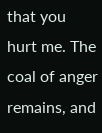that you hurt me. The coal of anger remains, and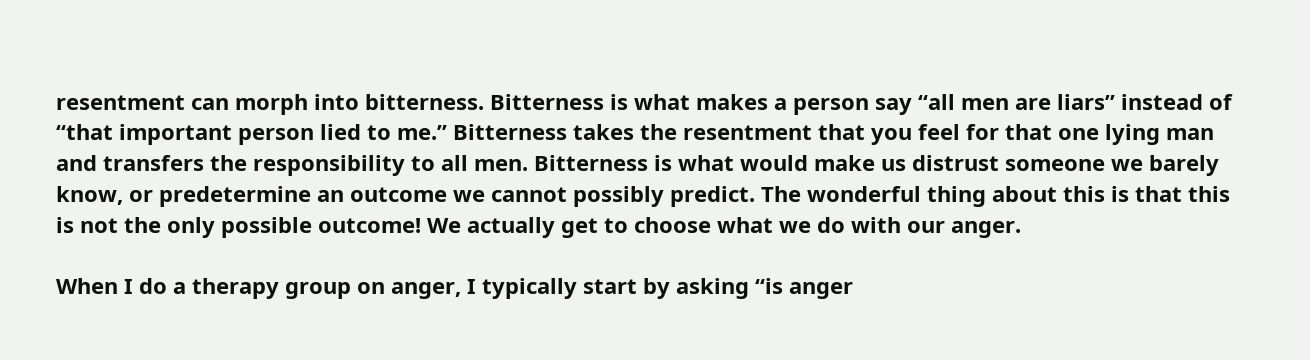resentment can morph into bitterness. Bitterness is what makes a person say “all men are liars” instead of “that important person lied to me.” Bitterness takes the resentment that you feel for that one lying man and transfers the responsibility to all men. Bitterness is what would make us distrust someone we barely know, or predetermine an outcome we cannot possibly predict. The wonderful thing about this is that this is not the only possible outcome! We actually get to choose what we do with our anger.

When I do a therapy group on anger, I typically start by asking “is anger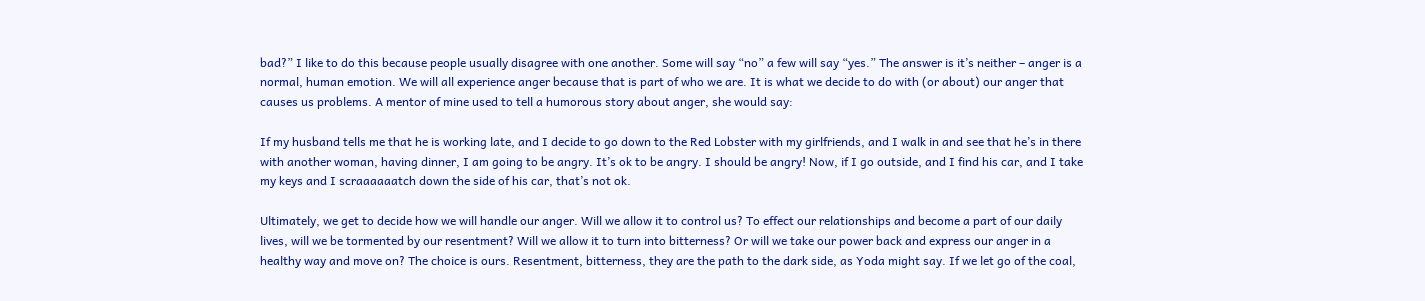bad?” I like to do this because people usually disagree with one another. Some will say “no” a few will say “yes.” The answer is it’s neither – anger is a normal, human emotion. We will all experience anger because that is part of who we are. It is what we decide to do with (or about) our anger that causes us problems. A mentor of mine used to tell a humorous story about anger, she would say:

If my husband tells me that he is working late, and I decide to go down to the Red Lobster with my girlfriends, and I walk in and see that he’s in there with another woman, having dinner, I am going to be angry. It’s ok to be angry. I should be angry! Now, if I go outside, and I find his car, and I take my keys and I scraaaaaatch down the side of his car, that’s not ok.

Ultimately, we get to decide how we will handle our anger. Will we allow it to control us? To effect our relationships and become a part of our daily lives, will we be tormented by our resentment? Will we allow it to turn into bitterness? Or will we take our power back and express our anger in a healthy way and move on? The choice is ours. Resentment, bitterness, they are the path to the dark side, as Yoda might say. If we let go of the coal,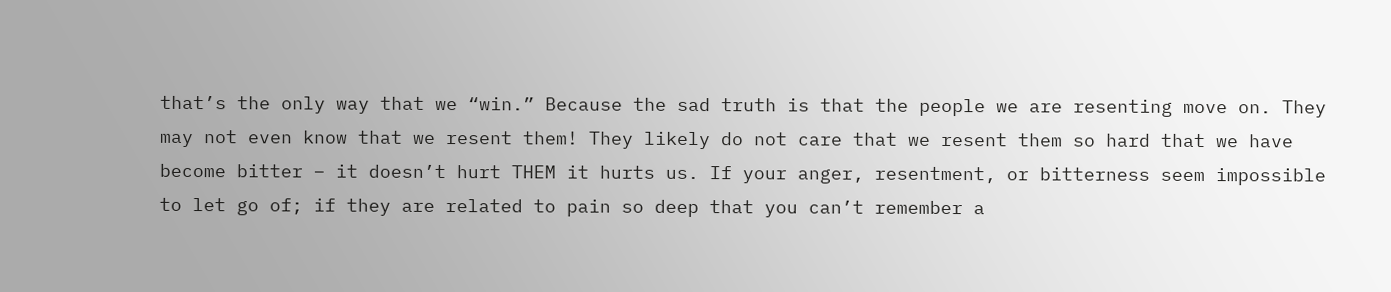that’s the only way that we “win.” Because the sad truth is that the people we are resenting move on. They may not even know that we resent them! They likely do not care that we resent them so hard that we have become bitter – it doesn’t hurt THEM it hurts us. If your anger, resentment, or bitterness seem impossible to let go of; if they are related to pain so deep that you can’t remember a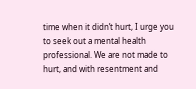time when it didn’t hurt, I urge you to seek out a mental health professional. We are not made to hurt, and with resentment and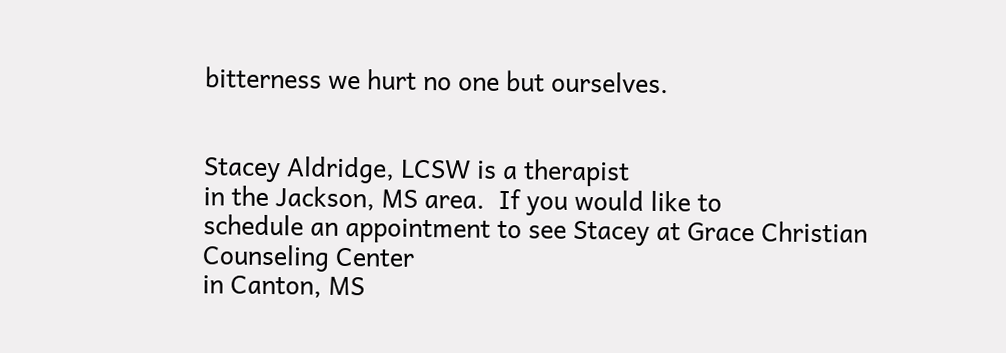bitterness we hurt no one but ourselves.


Stacey Aldridge, LCSW is a therapist
in the Jackson, MS area.  If you would like to
schedule an appointment to see Stacey at Grace Christian Counseling Center
in Canton, MS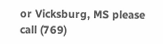or Vicksburg, MS please call (769)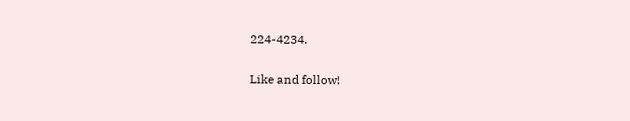224-4234.

Like and follow!